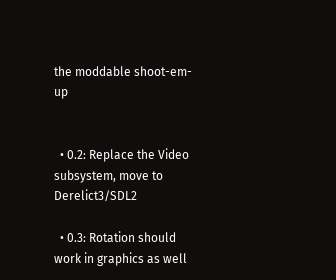the moddable shoot-em-up


  • 0.2: Replace the Video subsystem, move to Derelict3/SDL2

  • 0.3: Rotation should work in graphics as well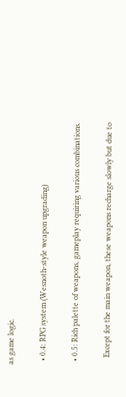as game logic.

  • 0.4: RPG system (Wesnoth-style weapon upgrading)

  • 0.5: Rich palette of weapons, gameplay requiring various combinations.

    Except for the main weapon, these weapons recharge slowly but due to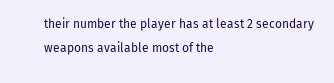their number the player has at least 2 secondary weapons available most of the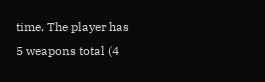time. The player has 5 weapons total (4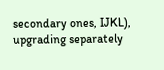secondary ones, IJKL), upgrading separately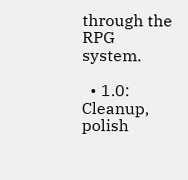through the RPG system.

  • 1.0: Cleanup, polish